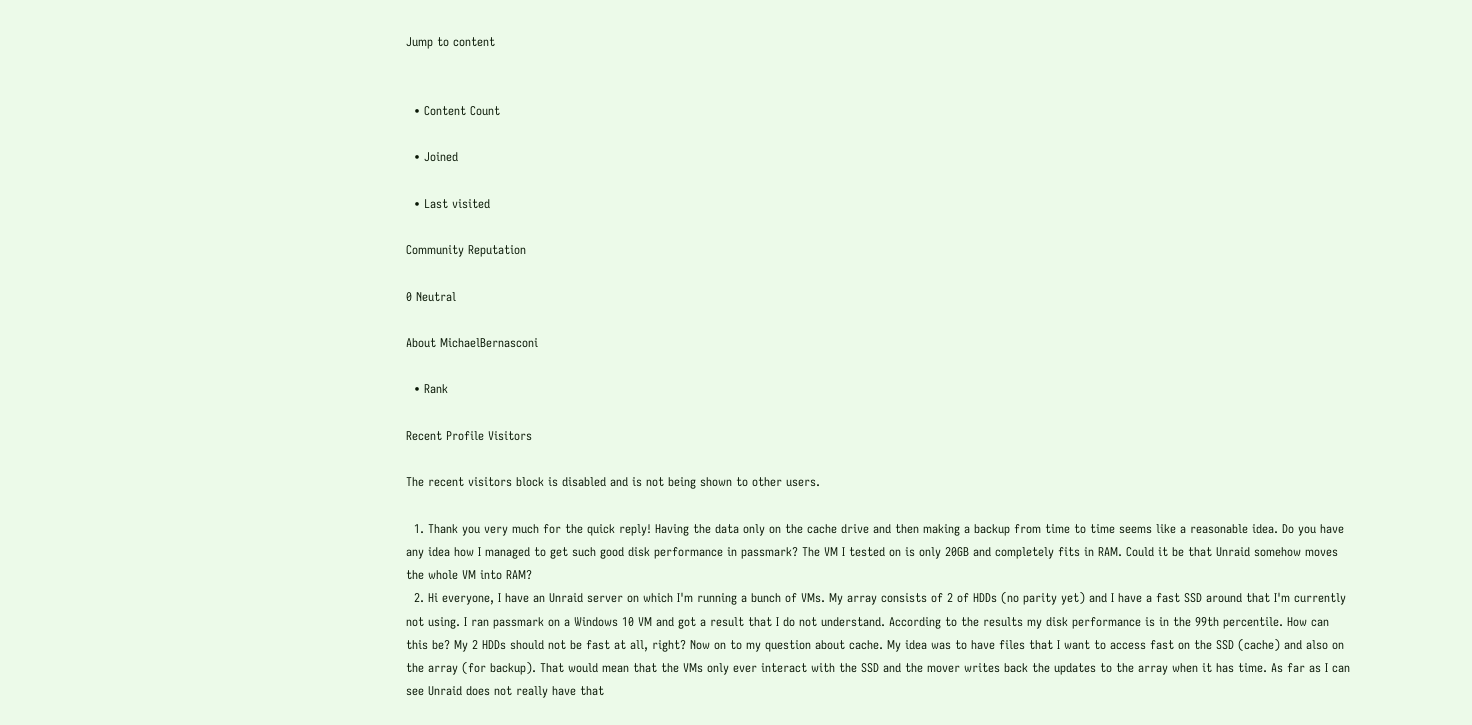Jump to content


  • Content Count

  • Joined

  • Last visited

Community Reputation

0 Neutral

About MichaelBernasconi

  • Rank

Recent Profile Visitors

The recent visitors block is disabled and is not being shown to other users.

  1. Thank you very much for the quick reply! Having the data only on the cache drive and then making a backup from time to time seems like a reasonable idea. Do you have any idea how I managed to get such good disk performance in passmark? The VM I tested on is only 20GB and completely fits in RAM. Could it be that Unraid somehow moves the whole VM into RAM?
  2. Hi everyone, I have an Unraid server on which I'm running a bunch of VMs. My array consists of 2 of HDDs (no parity yet) and I have a fast SSD around that I'm currently not using. I ran passmark on a Windows 10 VM and got a result that I do not understand. According to the results my disk performance is in the 99th percentile. How can this be? My 2 HDDs should not be fast at all, right? Now on to my question about cache. My idea was to have files that I want to access fast on the SSD (cache) and also on the array (for backup). That would mean that the VMs only ever interact with the SSD and the mover writes back the updates to the array when it has time. As far as I can see Unraid does not really have that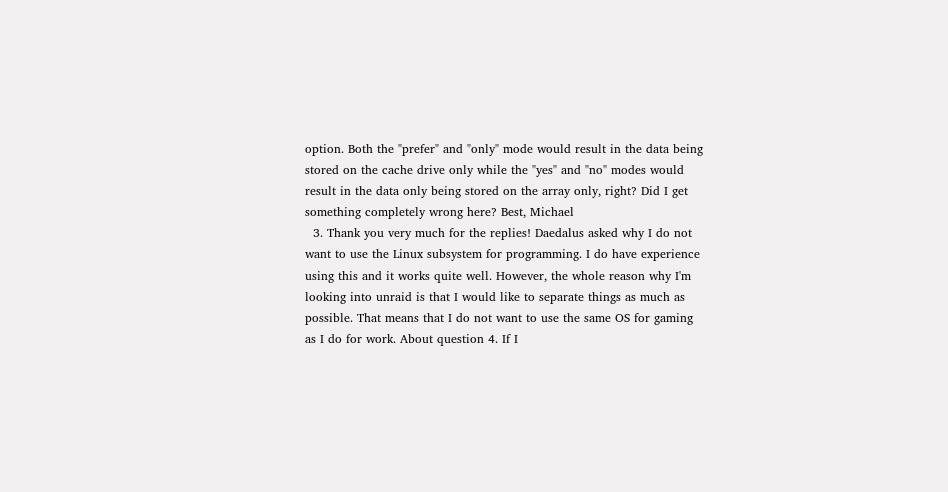option. Both the "prefer" and "only" mode would result in the data being stored on the cache drive only while the "yes" and "no" modes would result in the data only being stored on the array only, right? Did I get something completely wrong here? Best, Michael
  3. Thank you very much for the replies! Daedalus asked why I do not want to use the Linux subsystem for programming. I do have experience using this and it works quite well. However, the whole reason why I'm looking into unraid is that I would like to separate things as much as possible. That means that I do not want to use the same OS for gaming as I do for work. About question 4. If I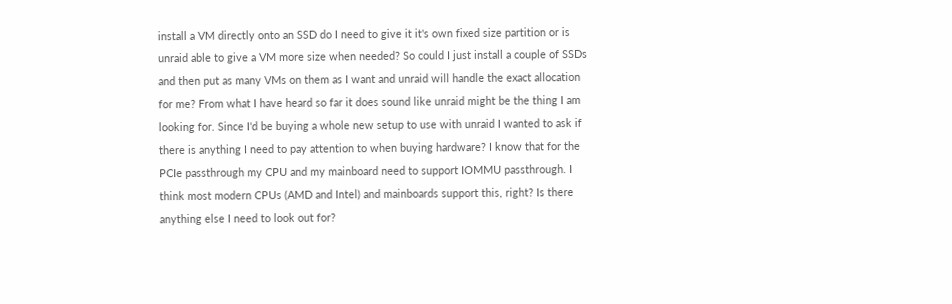install a VM directly onto an SSD do I need to give it it's own fixed size partition or is unraid able to give a VM more size when needed? So could I just install a couple of SSDs and then put as many VMs on them as I want and unraid will handle the exact allocation for me? From what I have heard so far it does sound like unraid might be the thing I am looking for. Since I'd be buying a whole new setup to use with unraid I wanted to ask if there is anything I need to pay attention to when buying hardware? I know that for the PCIe passthrough my CPU and my mainboard need to support IOMMU passthrough. I think most modern CPUs (AMD and Intel) and mainboards support this, right? Is there anything else I need to look out for?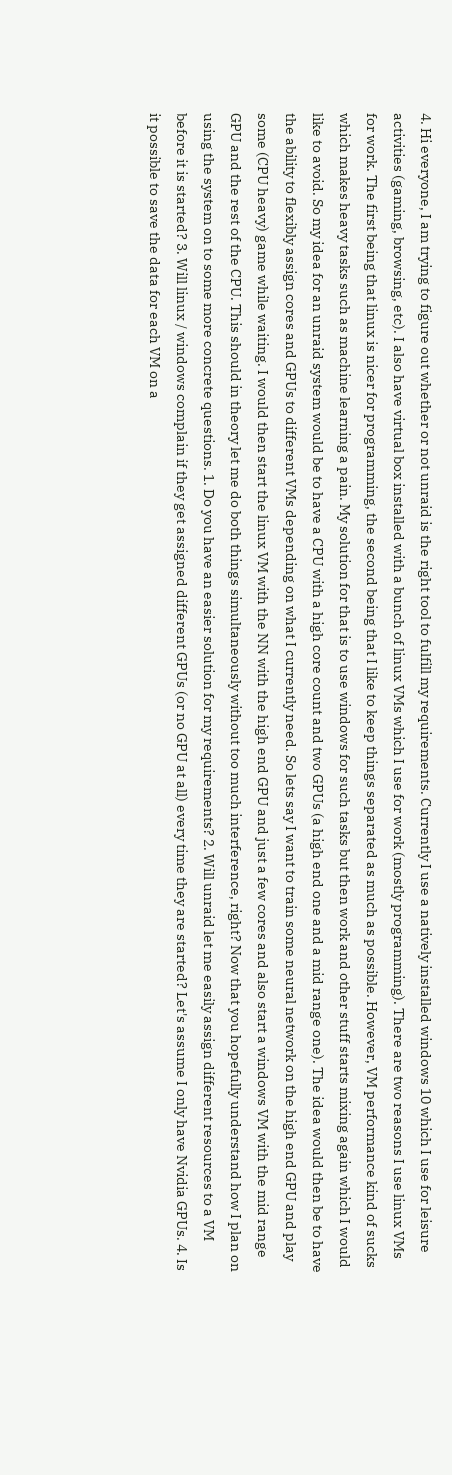4. Hi everyone, I am trying to figure out whether or not unraid is the right tool to fulfill my requirements. Currently I use a natively installed windows 10 which I use for leisure activities (gaming, browsing, etc). I also have virtual box installed with a bunch of linux VMs which I use for work (mostly programming). There are two reasons I use linux VMs for work. The first being that linux is nicer for programming, the second being that I like to keep things separated as much as possible. However, VM performance kind of sucks which makes heavy tasks such as machine learning a pain. My solution for that is to use windows for such tasks but then work and other stuff starts mixing again which I would like to avoid. So my idea for an unraid system would be to have a CPU with a high core count and two GPUs (a high end one and a mid range one). The idea would then be to have the ability to flexibly assign cores and GPUs to different VMs depending on what I currently need. So lets say I want to train some neural network on the high end GPU and play some (CPU heavy) game while waiting. I would then start the linux VM with the NN with the high end GPU and just a few cores and also start a windows VM with the mid range GPU and the rest of the CPU. This should in theory let me do both things simultaneously without too much interference, right? Now that you hopefully understand how I plan on using the system on to some more concrete questions. 1. Do you have an easier solution for my requirements? 2. Will unraid let me easily assign different resources to a VM before it is started? 3. Will linux / windows complain if they get assigned different GPUs (or no GPU at all) every time they are started? Let's assume I only have Nvidia GPUs. 4. Is it possible to save the data for each VM on a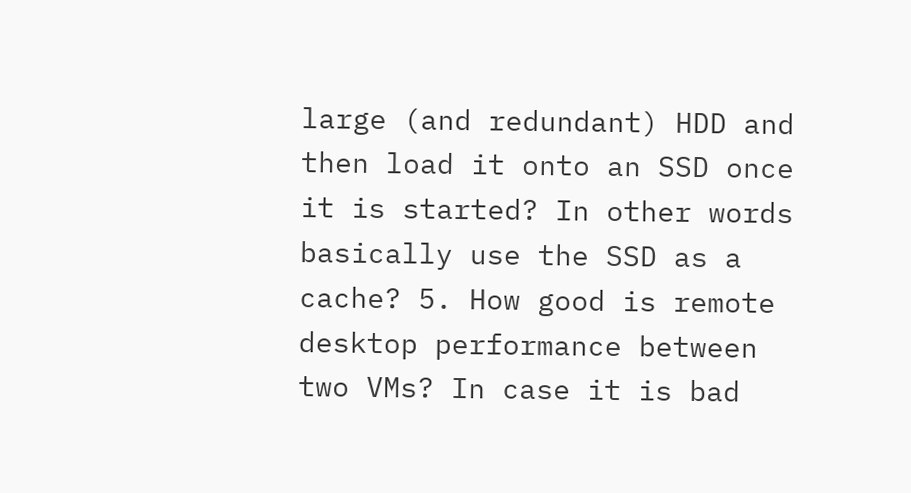large (and redundant) HDD and then load it onto an SSD once it is started? In other words basically use the SSD as a cache? 5. How good is remote desktop performance between two VMs? In case it is bad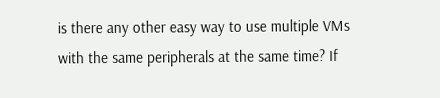is there any other easy way to use multiple VMs with the same peripherals at the same time? If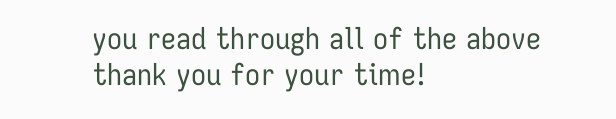you read through all of the above thank you for your time!